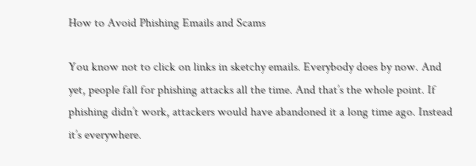How to Avoid Phishing Emails and Scams

You know not to click on links in sketchy emails. Everybody does by now. And yet, people fall for phishing attacks all the time. And that’s the whole point. If phishing didn’t work, attackers would have abandoned it a long time ago. Instead it’s everywhere.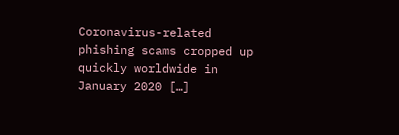Coronavirus-related phishing scams cropped up quickly worldwide in January 2020 […]